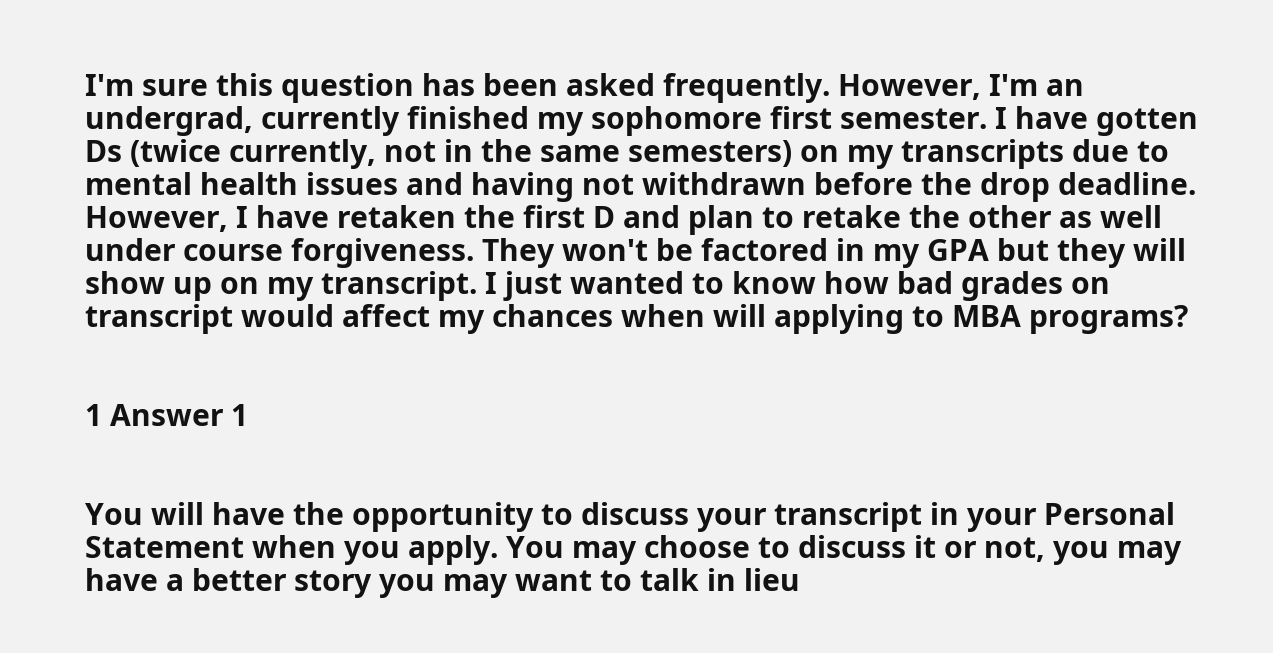I'm sure this question has been asked frequently. However, I'm an undergrad, currently finished my sophomore first semester. I have gotten Ds (twice currently, not in the same semesters) on my transcripts due to mental health issues and having not withdrawn before the drop deadline. However, I have retaken the first D and plan to retake the other as well under course forgiveness. They won't be factored in my GPA but they will show up on my transcript. I just wanted to know how bad grades on transcript would affect my chances when will applying to MBA programs?


1 Answer 1


You will have the opportunity to discuss your transcript in your Personal Statement when you apply. You may choose to discuss it or not, you may have a better story you may want to talk in lieu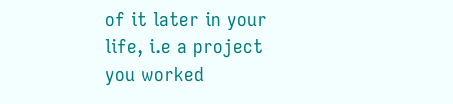of it later in your life, i.e a project you worked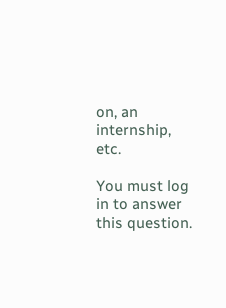on, an internship, etc.

You must log in to answer this question.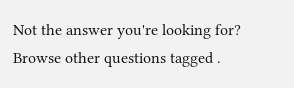Not the answer you're looking for? Browse other questions tagged .